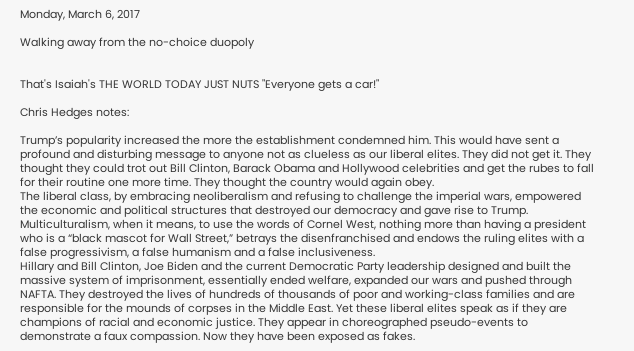Monday, March 6, 2017

Walking away from the no-choice duopoly


That's Isaiah's THE WORLD TODAY JUST NUTS "Everyone gets a car!"

Chris Hedges notes:

Trump’s popularity increased the more the establishment condemned him. This would have sent a profound and disturbing message to anyone not as clueless as our liberal elites. They did not get it. They thought they could trot out Bill Clinton, Barack Obama and Hollywood celebrities and get the rubes to fall for their routine one more time. They thought the country would again obey.
The liberal class, by embracing neoliberalism and refusing to challenge the imperial wars, empowered the economic and political structures that destroyed our democracy and gave rise to Trump. Multiculturalism, when it means, to use the words of Cornel West, nothing more than having a president who is a “black mascot for Wall Street,” betrays the disenfranchised and endows the ruling elites with a false progressivism, a false humanism and a false inclusiveness.
Hillary and Bill Clinton, Joe Biden and the current Democratic Party leadership designed and built the massive system of imprisonment, essentially ended welfare, expanded our wars and pushed through NAFTA. They destroyed the lives of hundreds of thousands of poor and working-class families and are responsible for the mounds of corpses in the Middle East. Yet these liberal elites speak as if they are champions of racial and economic justice. They appear in choreographed pseudo-events to demonstrate a faux compassion. Now they have been exposed as fakes.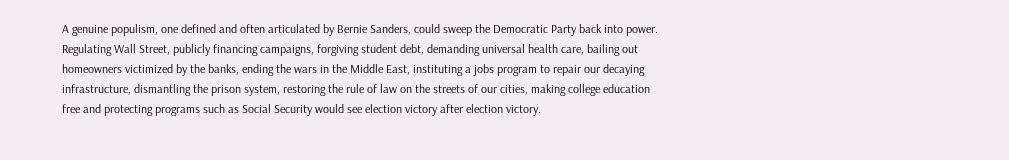A genuine populism, one defined and often articulated by Bernie Sanders, could sweep the Democratic Party back into power. Regulating Wall Street, publicly financing campaigns, forgiving student debt, demanding universal health care, bailing out homeowners victimized by the banks, ending the wars in the Middle East, instituting a jobs program to repair our decaying infrastructure, dismantling the prison system, restoring the rule of law on the streets of our cities, making college education free and protecting programs such as Social Security would see election victory after election victory.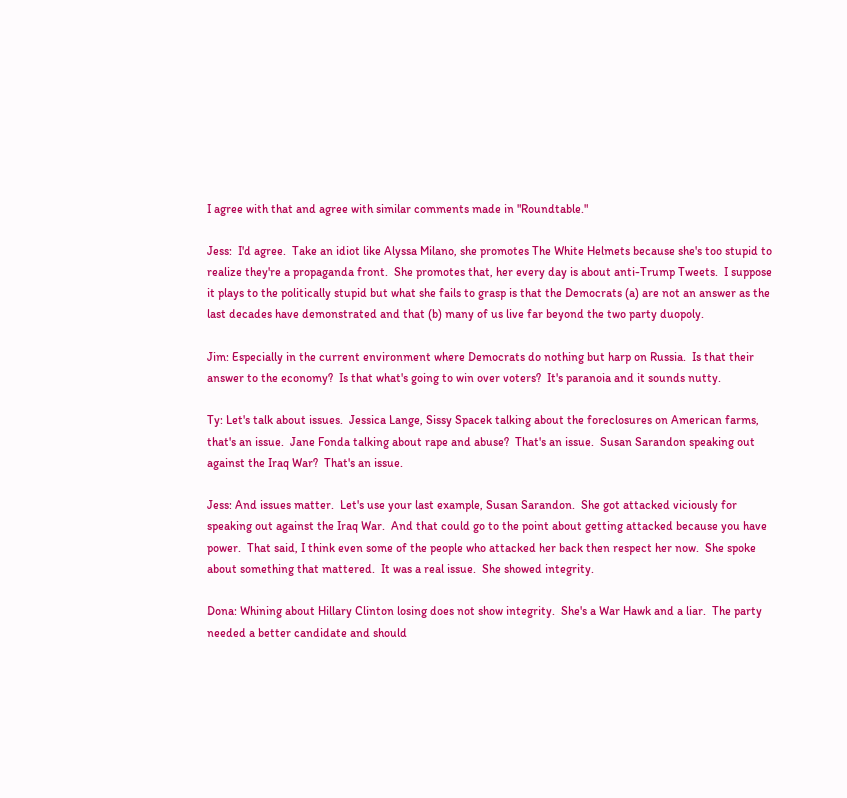I agree with that and agree with similar comments made in "Roundtable."

Jess:  I'd agree.  Take an idiot like Alyssa Milano, she promotes The White Helmets because she's too stupid to realize they're a propaganda front.  She promotes that, her every day is about anti-Trump Tweets.  I suppose it plays to the politically stupid but what she fails to grasp is that the Democrats (a) are not an answer as the last decades have demonstrated and that (b) many of us live far beyond the two party duopoly.

Jim: Especially in the current environment where Democrats do nothing but harp on Russia.  Is that their answer to the economy?  Is that what's going to win over voters?  It's paranoia and it sounds nutty.

Ty: Let's talk about issues.  Jessica Lange, Sissy Spacek talking about the foreclosures on American farms, that's an issue.  Jane Fonda talking about rape and abuse?  That's an issue.  Susan Sarandon speaking out against the Iraq War?  That's an issue.

Jess: And issues matter.  Let's use your last example, Susan Sarandon.  She got attacked viciously for speaking out against the Iraq War.  And that could go to the point about getting attacked because you have power.  That said, I think even some of the people who attacked her back then respect her now.  She spoke about something that mattered.  It was a real issue.  She showed integrity.

Dona: Whining about Hillary Clinton losing does not show integrity.  She's a War Hawk and a liar.  The party needed a better candidate and should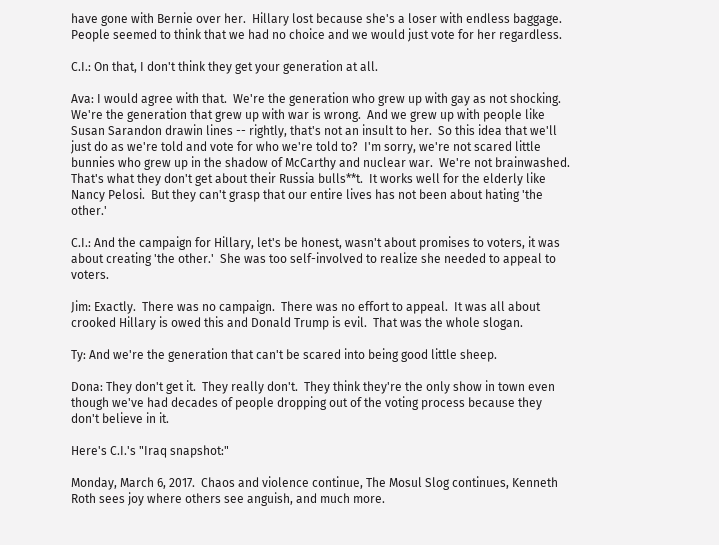have gone with Bernie over her.  Hillary lost because she's a loser with endless baggage.  People seemed to think that we had no choice and we would just vote for her regardless.

C.I.: On that, I don't think they get your generation at all.

Ava: I would agree with that.  We're the generation who grew up with gay as not shocking.  We're the generation that grew up with war is wrong.  And we grew up with people like Susan Sarandon drawin lines -- rightly, that's not an insult to her.  So this idea that we'll just do as we're told and vote for who we're told to?  I'm sorry, we're not scared little bunnies who grew up in the shadow of McCarthy and nuclear war.  We're not brainwashed.  That's what they don't get about their Russia bulls**t.  It works well for the elderly like Nancy Pelosi.  But they can't grasp that our entire lives has not been about hating 'the other.'

C.I.: And the campaign for Hillary, let's be honest, wasn't about promises to voters, it was about creating 'the other.'  She was too self-involved to realize she needed to appeal to voters.

Jim: Exactly.  There was no campaign.  There was no effort to appeal.  It was all about crooked Hillary is owed this and Donald Trump is evil.  That was the whole slogan.

Ty: And we're the generation that can't be scared into being good little sheep.

Dona: They don't get it.  They really don't.  They think they're the only show in town even though we've had decades of people dropping out of the voting process because they don't believe in it.

Here's C.I.'s "Iraq snapshot:"

Monday, March 6, 2017.  Chaos and violence continue, The Mosul Slog continues, Kenneth Roth sees joy where others see anguish, and much more.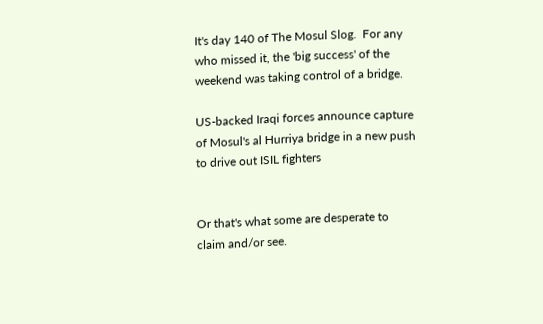It's day 140 of The Mosul Slog.  For any who missed it, the 'big success' of the weekend was taking control of a bridge.

US-backed Iraqi forces announce capture of Mosul's al Hurriya bridge in a new push to drive out ISIL fighters


Or that's what some are desperate to claim and/or see.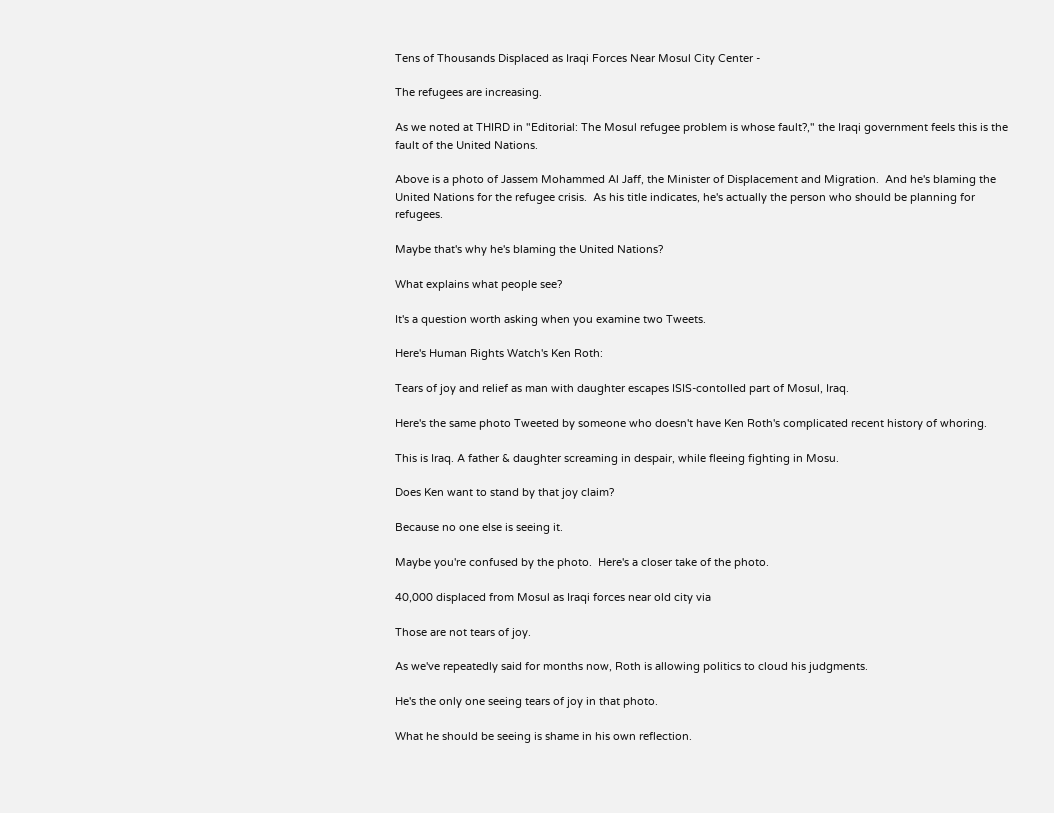Tens of Thousands Displaced as Iraqi Forces Near Mosul City Center -

The refugees are increasing.

As we noted at THIRD in "Editorial: The Mosul refugee problem is whose fault?," the Iraqi government feels this is the fault of the United Nations.

Above is a photo of Jassem Mohammed Al Jaff, the Minister of Displacement and Migration.  And he's blaming the United Nations for the refugee crisis.  As his title indicates, he's actually the person who should be planning for refugees.

Maybe that's why he's blaming the United Nations?

What explains what people see?

It's a question worth asking when you examine two Tweets.

Here's Human Rights Watch's Ken Roth:

Tears of joy and relief as man with daughter escapes ISIS-contolled part of Mosul, Iraq.

Here's the same photo Tweeted by someone who doesn't have Ken Roth's complicated recent history of whoring.

This is Iraq. A father & daughter screaming in despair, while fleeing fighting in Mosu.

Does Ken want to stand by that joy claim?

Because no one else is seeing it.

Maybe you're confused by the photo.  Here's a closer take of the photo.

40,000 displaced from Mosul as Iraqi forces near old city via

Those are not tears of joy.

As we've repeatedly said for months now, Roth is allowing politics to cloud his judgments.

He's the only one seeing tears of joy in that photo.

What he should be seeing is shame in his own reflection.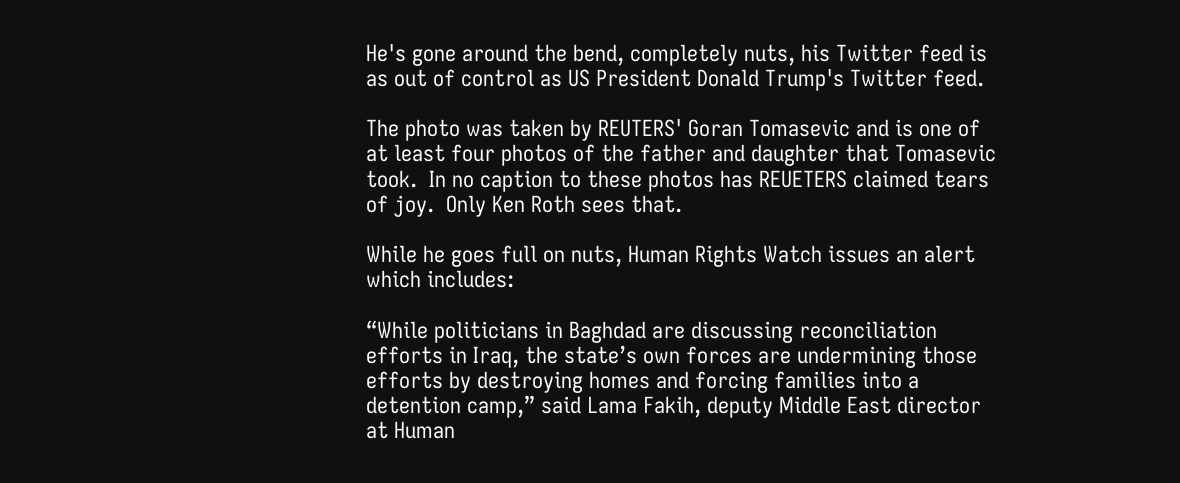He's gone around the bend, completely nuts, his Twitter feed is as out of control as US President Donald Trump's Twitter feed.

The photo was taken by REUTERS' Goran Tomasevic and is one of at least four photos of the father and daughter that Tomasevic took.  In no caption to these photos has REUETERS claimed tears of joy.  Only Ken Roth sees that.

While he goes full on nuts, Human Rights Watch issues an alert which includes:

“While politicians in Baghdad are discussing reconciliation efforts in Iraq, the state’s own forces are undermining those efforts by destroying homes and forcing families into a detention camp,” said Lama Fakih, deputy Middle East director at Human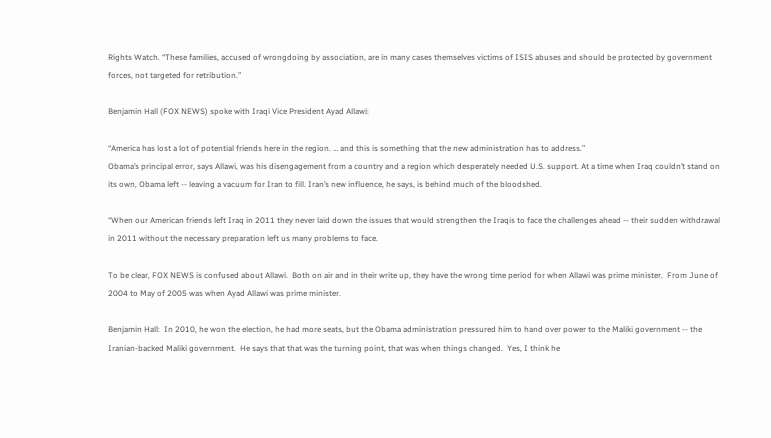Rights Watch. “These families, accused of wrongdoing by association, are in many cases themselves victims of ISIS abuses and should be protected by government forces, not targeted for retribution.”

Benjamin Hall (FOX NEWS) spoke with Iraqi Vice President Ayad Allawi:

“America has lost a lot of potential friends here in the region. … and this is something that the new administration has to address.”
Obama’s principal error, says Allawi, was his disengagement from a country and a region which desperately needed U.S. support. At a time when Iraq couldn’t stand on its own, Obama left -- leaving a vacuum for Iran to fill. Iran’s new influence, he says, is behind much of the bloodshed.

“When our American friends left Iraq in 2011 they never laid down the issues that would strengthen the Iraqis to face the challenges ahead -- their sudden withdrawal in 2011 without the necessary preparation left us many problems to face.

To be clear, FOX NEWS is confused about Allawi.  Both on air and in their write up, they have the wrong time period for when Allawi was prime minister.  From June of 2004 to May of 2005 was when Ayad Allawi was prime minister.

Benjamin Hall:  In 2010, he won the election, he had more seats, but the Obama administration pressured him to hand over power to the Maliki government -- the Iranian-backed Maliki government.  He says that that was the turning point, that was when things changed.  Yes, I think he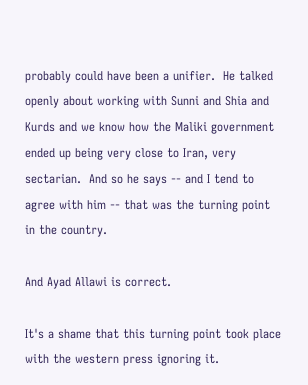probably could have been a unifier.  He talked openly about working with Sunni and Shia and Kurds and we know how the Maliki government ended up being very close to Iran, very sectarian.  And so he says -- and I tend to agree with him -- that was the turning point in the country.

And Ayad Allawi is correct.

It's a shame that this turning point took place with the western press ignoring it.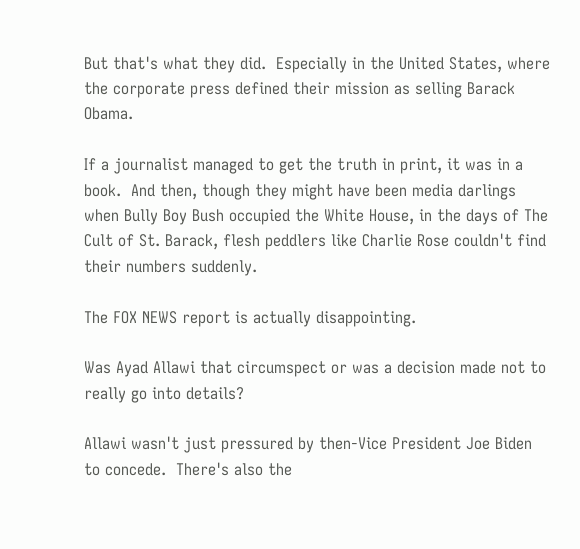But that's what they did.  Especially in the United States, where the corporate press defined their mission as selling Barack Obama.

If a journalist managed to get the truth in print, it was in a book.  And then, though they might have been media darlings when Bully Boy Bush occupied the White House, in the days of The Cult of St. Barack, flesh peddlers like Charlie Rose couldn't find their numbers suddenly.

The FOX NEWS report is actually disappointing.

Was Ayad Allawi that circumspect or was a decision made not to really go into details?

Allawi wasn't just pressured by then-Vice President Joe Biden to concede.  There's also the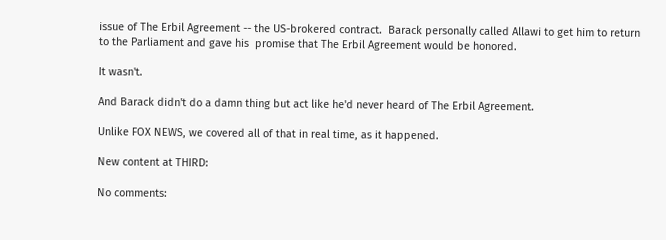issue of The Erbil Agreement -- the US-brokered contract.  Barack personally called Allawi to get him to return to the Parliament and gave his  promise that The Erbil Agreement would be honored.

It wasn't.

And Barack didn't do a damn thing but act like he'd never heard of The Erbil Agreement.

Unlike FOX NEWS, we covered all of that in real time, as it happened.

New content at THIRD:

No comments: